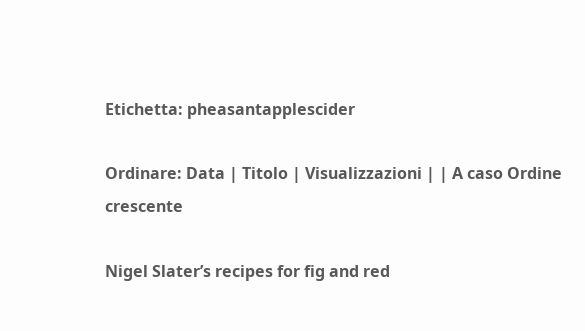Etichetta: pheasantapplescider

Ordinare: Data | Titolo | Visualizzazioni | | A caso Ordine crescente

Nigel Slater’s recipes for fig and red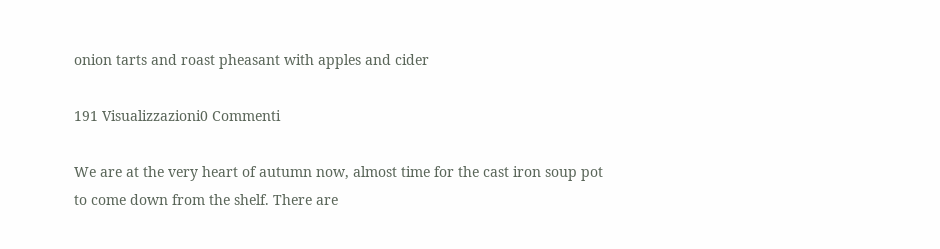onion tarts and roast pheasant with apples and cider

191 Visualizzazioni0 Commenti

We are at the very heart of autumn now, almost time for the cast iron soup pot to come down from the shelf. There are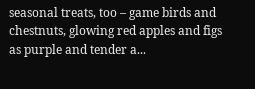seasonal treats, too – game birds and chestnuts, glowing red apples and figs as purple and tender a...